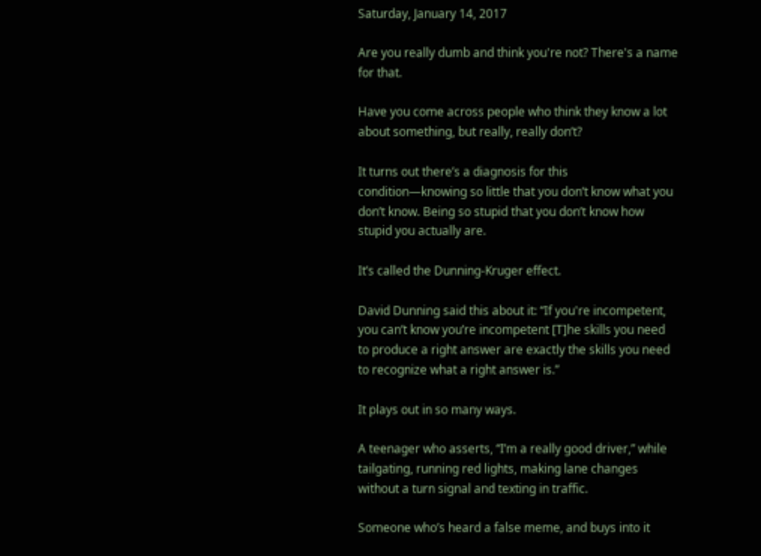Saturday, January 14, 2017

Are you really dumb and think you're not? There's a name for that.

Have you come across people who think they know a lot about something, but really, really don’t?

It turns out there’s a diagnosis for this condition—knowing so little that you don’t know what you don’t know. Being so stupid that you don’t know how stupid you actually are.

It’s called the Dunning-Kruger effect.

David Dunning said this about it: “If you're incompetent, you can’t know you’re incompetent [T]he skills you need to produce a right answer are exactly the skills you need to recognize what a right answer is.”

It plays out in so many ways.

A teenager who asserts, “I’m a really good driver,” while tailgating, running red lights, making lane changes without a turn signal and texting in traffic.

Someone who’s heard a false meme, and buys into it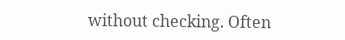without checking. Often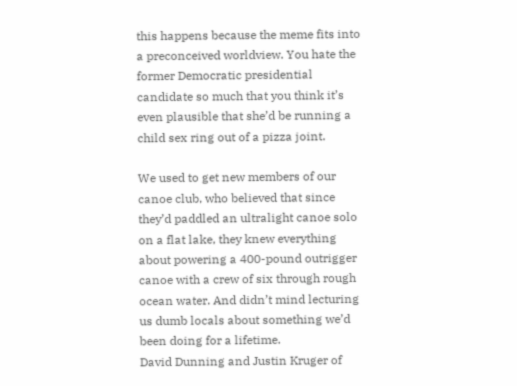this happens because the meme fits into a preconceived worldview. You hate the former Democratic presidential candidate so much that you think it’s even plausible that she’d be running a child sex ring out of a pizza joint.

We used to get new members of our canoe club, who believed that since they’d paddled an ultralight canoe solo on a flat lake, they knew everything about powering a 400-pound outrigger canoe with a crew of six through rough ocean water. And didn’t mind lecturing us dumb locals about something we’d been doing for a lifetime.
David Dunning and Justin Kruger of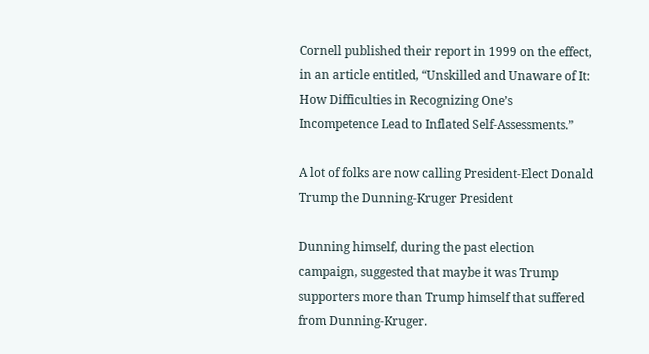Cornell published their report in 1999 on the effect, in an article entitled, “Unskilled and Unaware of It: How Difficulties in Recognizing One’s Incompetence Lead to Inflated Self-Assessments.”

A lot of folks are now calling President-Elect Donald Trump the Dunning-Kruger President

Dunning himself, during the past election campaign, suggested that maybe it was Trump supporters more than Trump himself that suffered from Dunning-Kruger.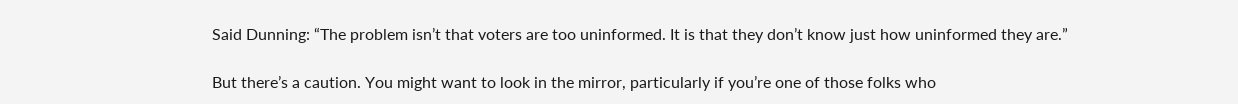Said Dunning: “The problem isn’t that voters are too uninformed. It is that they don’t know just how uninformed they are.”

But there’s a caution. You might want to look in the mirror, particularly if you’re one of those folks who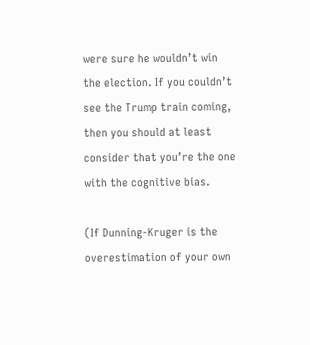were sure he wouldn’t win the election. If you couldn’t see the Trump train coming, then you should at least consider that you’re the one with the cognitive bias.

(If Dunning-Kruger is the overestimation of your own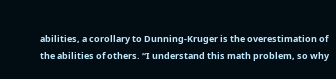abilities, a corollary to Dunning-Kruger is the overestimation of the abilities of others. “I understand this math problem, so why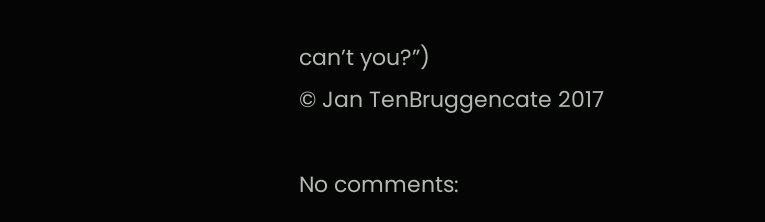can’t you?”)
© Jan TenBruggencate 2017

No comments: